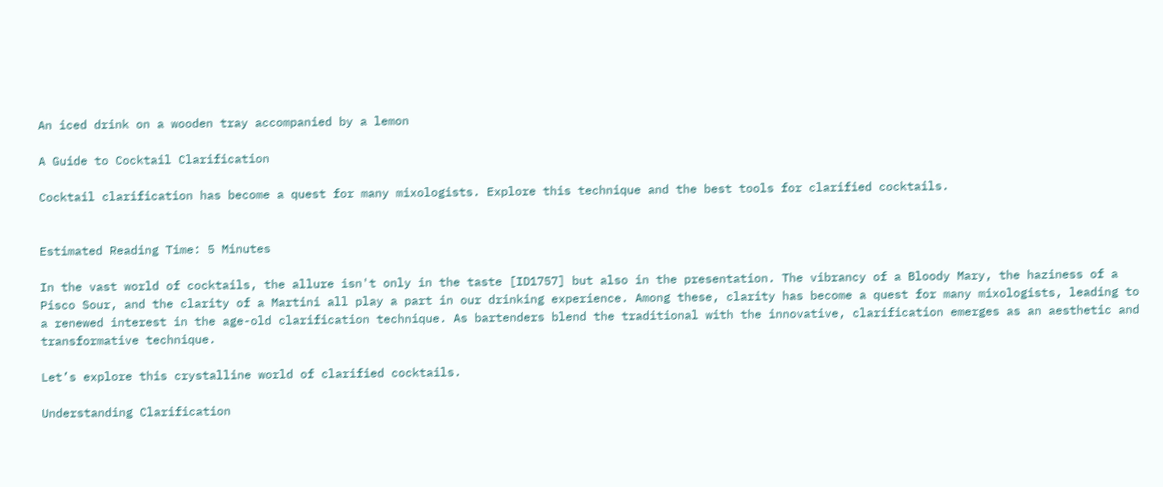An iced drink on a wooden tray accompanied by a lemon

A Guide to Cocktail Clarification

Cocktail clarification has become a quest for many mixologists. Explore this technique and the best tools for clarified cocktails.


Estimated Reading Time: 5 Minutes

In the vast world of cocktails, the allure isn't only in the taste [ID1757] but also in the presentation. The vibrancy of a Bloody Mary, the haziness of a Pisco Sour, and the clarity of a Martini all play a part in our drinking experience. Among these, clarity has become a quest for many mixologists, leading to a renewed interest in the age-old clarification technique. As bartenders blend the traditional with the innovative, clarification emerges as an aesthetic and transformative technique.

Let’s explore this crystalline world of clarified cocktails.

Understanding Clarification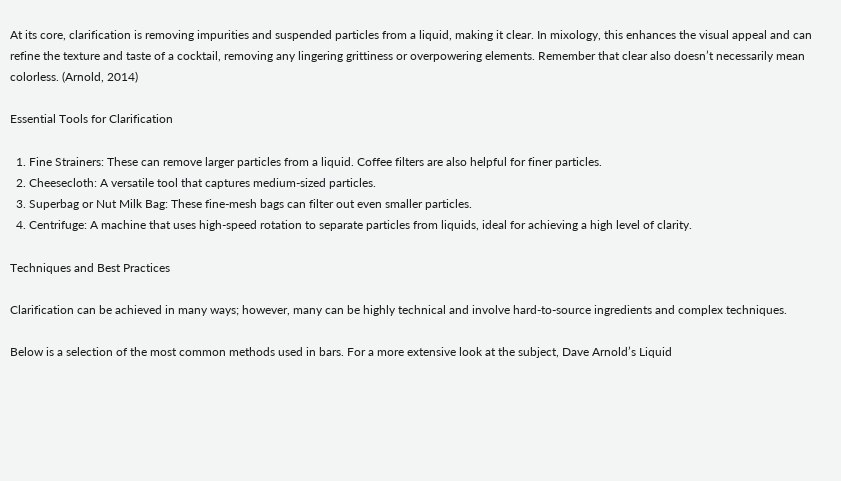At its core, clarification is removing impurities and suspended particles from a liquid, making it clear. In mixology, this enhances the visual appeal and can refine the texture and taste of a cocktail, removing any lingering grittiness or overpowering elements. Remember that clear also doesn’t necessarily mean colorless. (Arnold, 2014)

Essential Tools for Clarification

  1. Fine Strainers: These can remove larger particles from a liquid. Coffee filters are also helpful for finer particles.
  2. Cheesecloth: A versatile tool that captures medium-sized particles.
  3. Superbag or Nut Milk Bag: These fine-mesh bags can filter out even smaller particles.
  4. Centrifuge: A machine that uses high-speed rotation to separate particles from liquids, ideal for achieving a high level of clarity.

Techniques and Best Practices

Clarification can be achieved in many ways; however, many can be highly technical and involve hard-to-source ingredients and complex techniques.

Below is a selection of the most common methods used in bars. For a more extensive look at the subject, Dave Arnold’s Liquid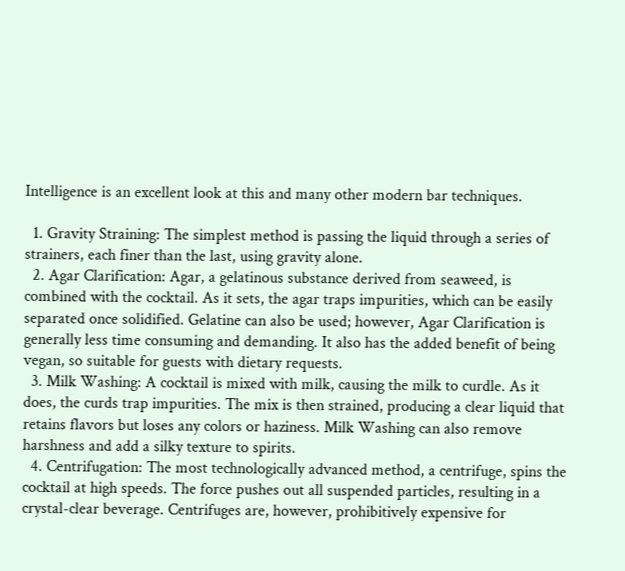Intelligence is an excellent look at this and many other modern bar techniques.

  1. Gravity Straining: The simplest method is passing the liquid through a series of strainers, each finer than the last, using gravity alone.
  2. Agar Clarification: Agar, a gelatinous substance derived from seaweed, is combined with the cocktail. As it sets, the agar traps impurities, which can be easily separated once solidified. Gelatine can also be used; however, Agar Clarification is generally less time consuming and demanding. It also has the added benefit of being vegan, so suitable for guests with dietary requests.
  3. Milk Washing: A cocktail is mixed with milk, causing the milk to curdle. As it does, the curds trap impurities. The mix is then strained, producing a clear liquid that retains flavors but loses any colors or haziness. Milk Washing can also remove harshness and add a silky texture to spirits.
  4. Centrifugation: The most technologically advanced method, a centrifuge, spins the cocktail at high speeds. The force pushes out all suspended particles, resulting in a crystal-clear beverage. Centrifuges are, however, prohibitively expensive for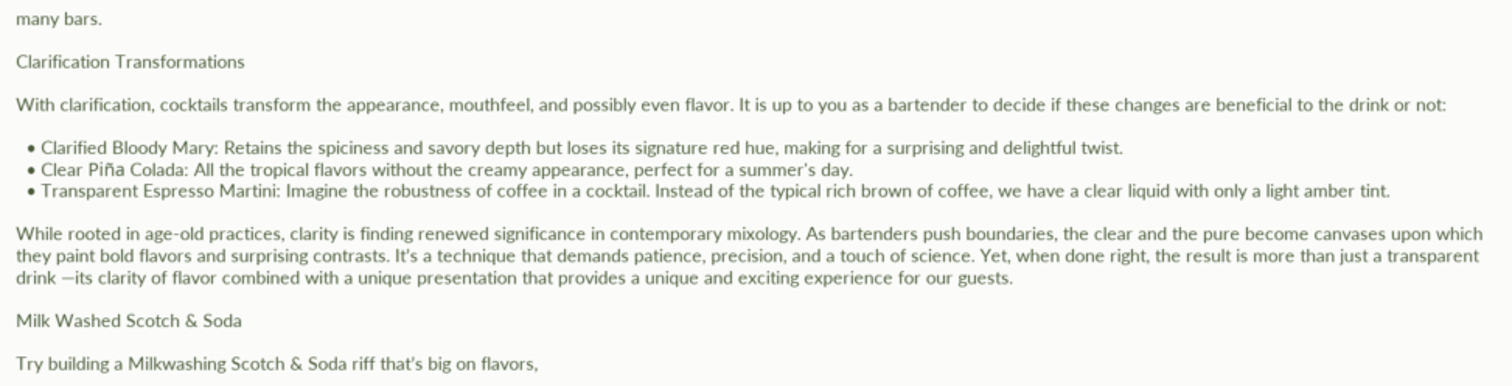many bars.

Clarification Transformations

With clarification, cocktails transform the appearance, mouthfeel, and possibly even flavor. It is up to you as a bartender to decide if these changes are beneficial to the drink or not:

  • Clarified Bloody Mary: Retains the spiciness and savory depth but loses its signature red hue, making for a surprising and delightful twist.
  • Clear Piña Colada: All the tropical flavors without the creamy appearance, perfect for a summer's day.
  • Transparent Espresso Martini: Imagine the robustness of coffee in a cocktail. Instead of the typical rich brown of coffee, we have a clear liquid with only a light amber tint.

While rooted in age-old practices, clarity is finding renewed significance in contemporary mixology. As bartenders push boundaries, the clear and the pure become canvases upon which they paint bold flavors and surprising contrasts. It’s a technique that demands patience, precision, and a touch of science. Yet, when done right, the result is more than just a transparent drink —its clarity of flavor combined with a unique presentation that provides a unique and exciting experience for our guests.

Milk Washed Scotch & Soda

Try building a Milkwashing Scotch & Soda riff that’s big on flavors,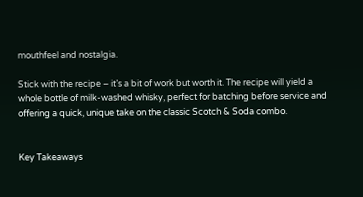mouthfeel and nostalgia.

Stick with the recipe – it’s a bit of work but worth it. The recipe will yield a whole bottle of milk-washed whisky, perfect for batching before service and offering a quick, unique take on the classic Scotch & Soda combo.


Key Takeaways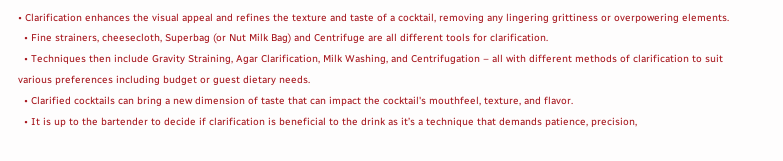• Clarification enhances the visual appeal and refines the texture and taste of a cocktail, removing any lingering grittiness or overpowering elements.
  • Fine strainers, cheesecloth, Superbag (or Nut Milk Bag) and Centrifuge are all different tools for clarification.
  • Techniques then include Gravity Straining, Agar Clarification, Milk Washing, and Centrifugation – all with different methods of clarification to suit various preferences including budget or guest dietary needs.
  • Clarified cocktails can bring a new dimension of taste that can impact the cocktail's mouthfeel, texture, and flavor.
  • It is up to the bartender to decide if clarification is beneficial to the drink as it’s a technique that demands patience, precision,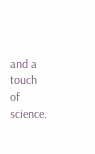and a touch of science.